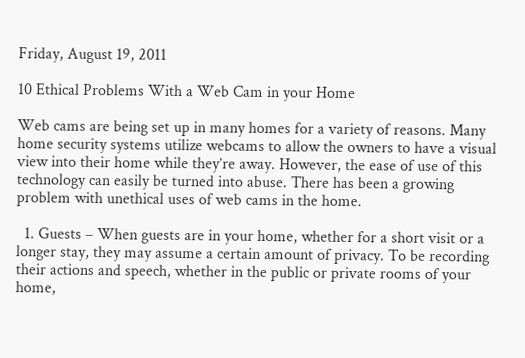Friday, August 19, 2011

10 Ethical Problems With a Web Cam in your Home

Web cams are being set up in many homes for a variety of reasons. Many home security systems utilize webcams to allow the owners to have a visual view into their home while they’re away. However, the ease of use of this technology can easily be turned into abuse. There has been a growing problem with unethical uses of web cams in the home.

  1. Guests – When guests are in your home, whether for a short visit or a longer stay, they may assume a certain amount of privacy. To be recording their actions and speech, whether in the public or private rooms of your home,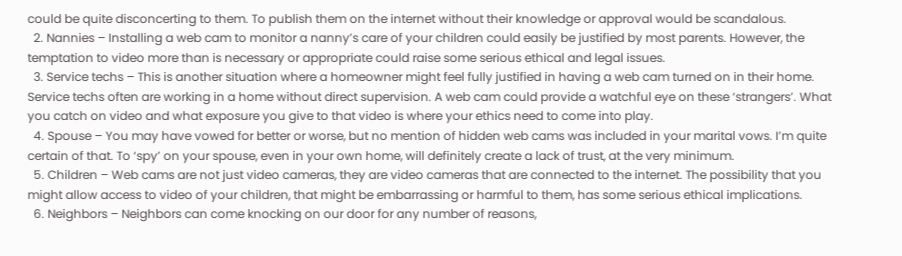could be quite disconcerting to them. To publish them on the internet without their knowledge or approval would be scandalous.
  2. Nannies – Installing a web cam to monitor a nanny’s care of your children could easily be justified by most parents. However, the temptation to video more than is necessary or appropriate could raise some serious ethical and legal issues.
  3. Service techs – This is another situation where a homeowner might feel fully justified in having a web cam turned on in their home. Service techs often are working in a home without direct supervision. A web cam could provide a watchful eye on these ‘strangers’. What you catch on video and what exposure you give to that video is where your ethics need to come into play.
  4. Spouse – You may have vowed for better or worse, but no mention of hidden web cams was included in your marital vows. I’m quite certain of that. To ‘spy’ on your spouse, even in your own home, will definitely create a lack of trust, at the very minimum.
  5. Children – Web cams are not just video cameras, they are video cameras that are connected to the internet. The possibility that you might allow access to video of your children, that might be embarrassing or harmful to them, has some serious ethical implications.
  6. Neighbors – Neighbors can come knocking on our door for any number of reasons,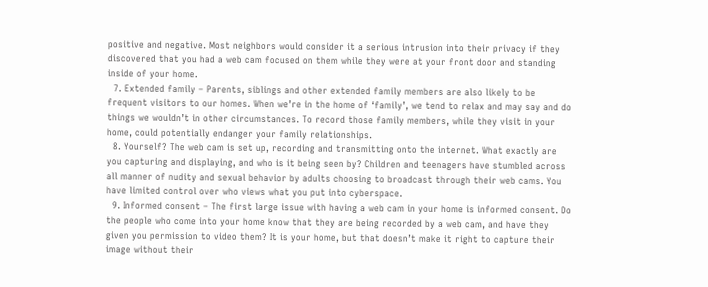positive and negative. Most neighbors would consider it a serious intrusion into their privacy if they discovered that you had a web cam focused on them while they were at your front door and standing inside of your home.
  7. Extended family – Parents, siblings and other extended family members are also likely to be frequent visitors to our homes. When we’re in the home of ‘family’, we tend to relax and may say and do things we wouldn’t in other circumstances. To record those family members, while they visit in your home, could potentially endanger your family relationships.
  8. Yourself? The web cam is set up, recording and transmitting onto the internet. What exactly are you capturing and displaying, and who is it being seen by? Children and teenagers have stumbled across all manner of nudity and sexual behavior by adults choosing to broadcast through their web cams. You have limited control over who views what you put into cyberspace.
  9. Informed consent – The first large issue with having a web cam in your home is informed consent. Do the people who come into your home know that they are being recorded by a web cam, and have they given you permission to video them? It is your home, but that doesn’t make it right to capture their image without their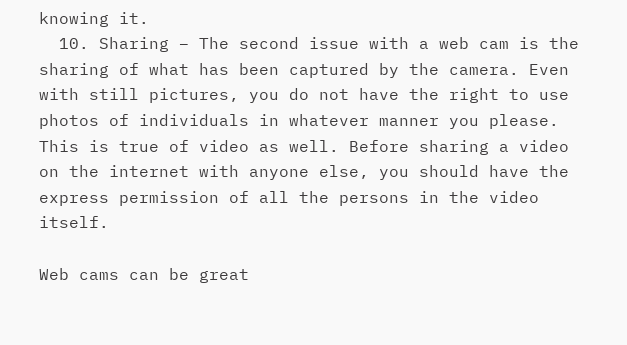knowing it.
  10. Sharing – The second issue with a web cam is the sharing of what has been captured by the camera. Even with still pictures, you do not have the right to use photos of individuals in whatever manner you please. This is true of video as well. Before sharing a video on the internet with anyone else, you should have the express permission of all the persons in the video itself.

Web cams can be great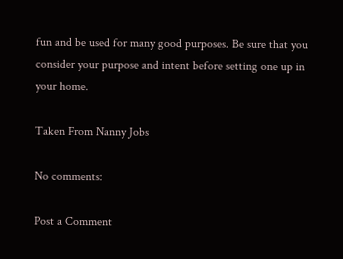fun and be used for many good purposes. Be sure that you consider your purpose and intent before setting one up in your home.

Taken From Nanny Jobs

No comments:

Post a Comment